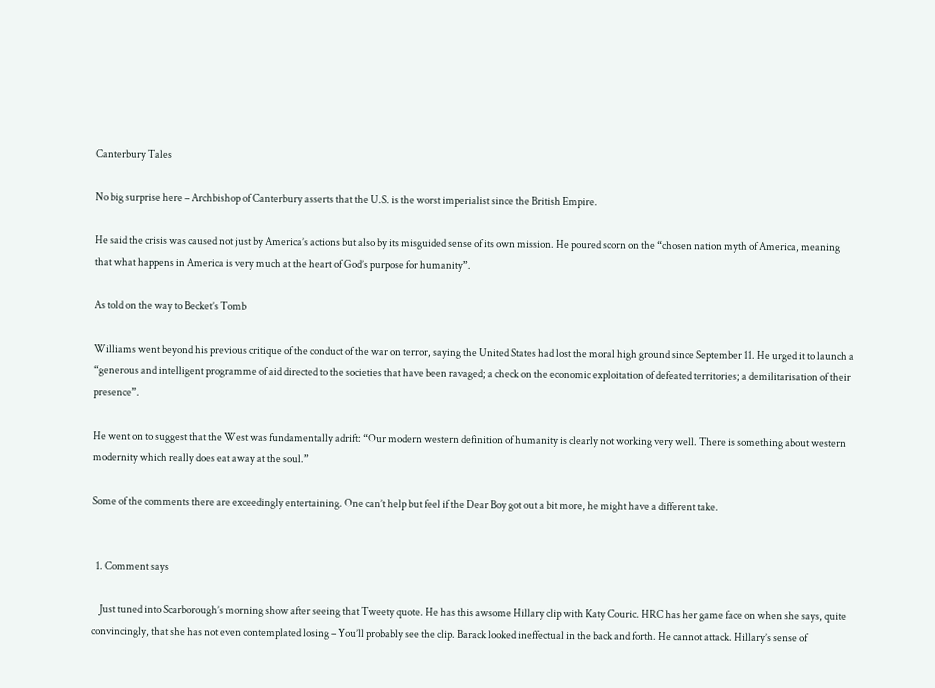Canterbury Tales

No big surprise here – Archbishop of Canterbury asserts that the U.S. is the worst imperialist since the British Empire.

He said the crisis was caused not just by America’s actions but also by its misguided sense of its own mission. He poured scorn on the “chosen nation myth of America, meaning that what happens in America is very much at the heart of God’s purpose for humanity”.

As told on the way to Becket’s Tomb

Williams went beyond his previous critique of the conduct of the war on terror, saying the United States had lost the moral high ground since September 11. He urged it to launch a “generous and intelligent programme of aid directed to the societies that have been ravaged; a check on the economic exploitation of defeated territories; a demilitarisation of their presence”.

He went on to suggest that the West was fundamentally adrift: “Our modern western definition of humanity is clearly not working very well. There is something about western modernity which really does eat away at the soul.”

Some of the comments there are exceedingly entertaining. One can’t help but feel if the Dear Boy got out a bit more, he might have a different take.


  1. Comment says

    Just tuned into Scarborough’s morning show after seeing that Tweety quote. He has this awsome Hillary clip with Katy Couric. HRC has her game face on when she says, quite convincingly, that she has not even contemplated losing – You’ll probably see the clip. Barack looked ineffectual in the back and forth. He cannot attack. Hillary’s sense of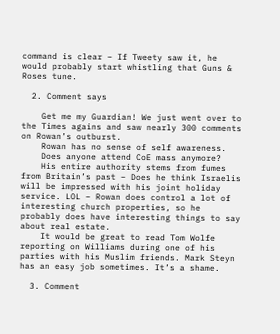command is clear – If Tweety saw it, he would probably start whistling that Guns & Roses tune.

  2. Comment says

    Get me my Guardian! We just went over to the Times agains and saw nearly 300 comments on Rowan’s outburst.
    Rowan has no sense of self awareness.
    Does anyone attend CoE mass anymore?
    His entire authority stems from fumes from Britain’s past – Does he think Israelis will be impressed with his joint holiday service. LOL – Rowan does control a lot of interesting church properties, so he probably does have interesting things to say about real estate.
    It would be great to read Tom Wolfe reporting on Williams during one of his parties with his Muslim friends. Mark Steyn has an easy job sometimes. It’s a shame.

  3. Comment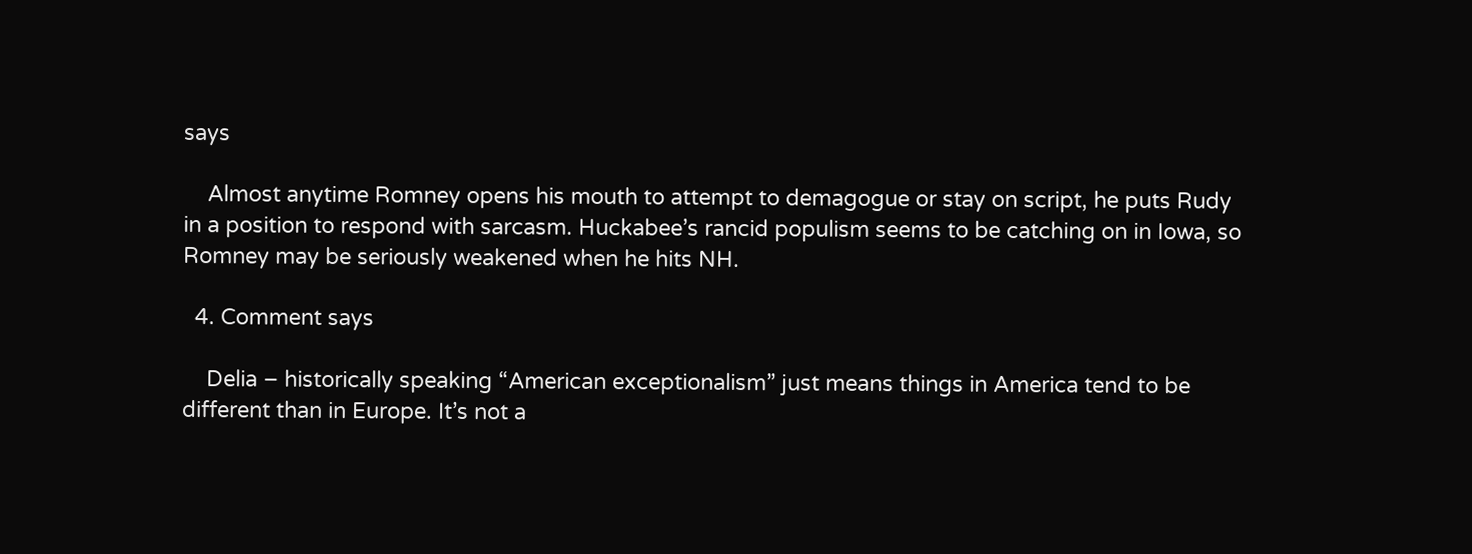says

    Almost anytime Romney opens his mouth to attempt to demagogue or stay on script, he puts Rudy in a position to respond with sarcasm. Huckabee’s rancid populism seems to be catching on in Iowa, so Romney may be seriously weakened when he hits NH.

  4. Comment says

    Delia – historically speaking “American exceptionalism” just means things in America tend to be different than in Europe. It’s not a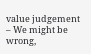value judgement – We might be wrong,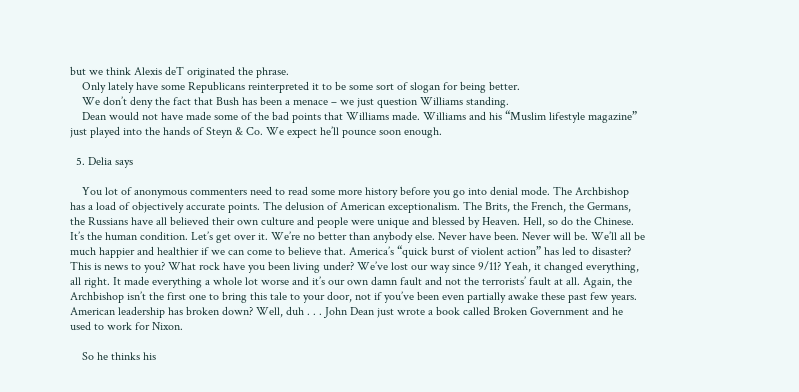but we think Alexis deT originated the phrase.
    Only lately have some Republicans reinterpreted it to be some sort of slogan for being better.
    We don’t deny the fact that Bush has been a menace – we just question Williams standing.
    Dean would not have made some of the bad points that Williams made. Williams and his “Muslim lifestyle magazine” just played into the hands of Steyn & Co. We expect he’ll pounce soon enough.

  5. Delia says

    You lot of anonymous commenters need to read some more history before you go into denial mode. The Archbishop has a load of objectively accurate points. The delusion of American exceptionalism. The Brits, the French, the Germans, the Russians have all believed their own culture and people were unique and blessed by Heaven. Hell, so do the Chinese. It’s the human condition. Let’s get over it. We’re no better than anybody else. Never have been. Never will be. We’ll all be much happier and healthier if we can come to believe that. America’s “quick burst of violent action” has led to disaster? This is news to you? What rock have you been living under? We’ve lost our way since 9/11? Yeah, it changed everything, all right. It made everything a whole lot worse and it’s our own damn fault and not the terrorists’ fault at all. Again, the Archbishop isn’t the first one to bring this tale to your door, not if you’ve been even partially awake these past few years. American leadership has broken down? Well, duh . . . John Dean just wrote a book called Broken Government and he used to work for Nixon.

    So he thinks his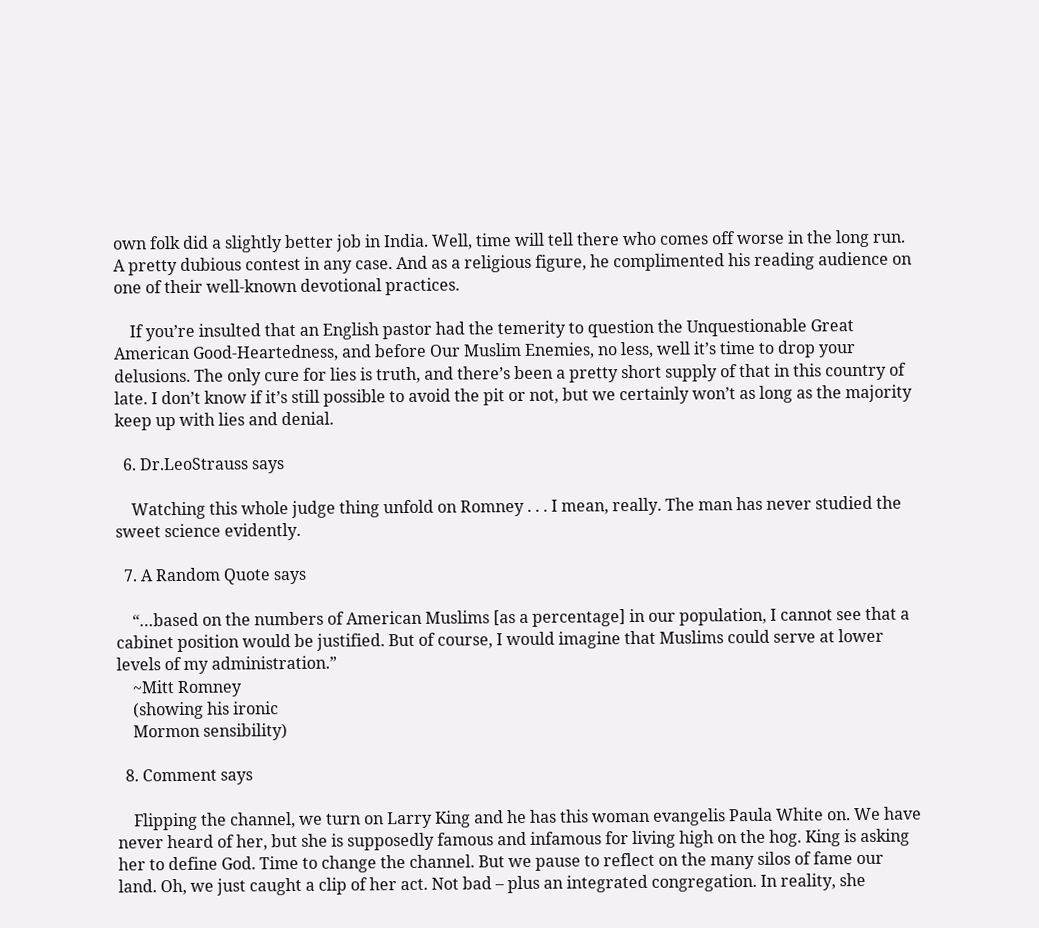own folk did a slightly better job in India. Well, time will tell there who comes off worse in the long run. A pretty dubious contest in any case. And as a religious figure, he complimented his reading audience on one of their well-known devotional practices.

    If you’re insulted that an English pastor had the temerity to question the Unquestionable Great American Good-Heartedness, and before Our Muslim Enemies, no less, well it’s time to drop your delusions. The only cure for lies is truth, and there’s been a pretty short supply of that in this country of late. I don’t know if it’s still possible to avoid the pit or not, but we certainly won’t as long as the majority keep up with lies and denial.

  6. Dr.LeoStrauss says

    Watching this whole judge thing unfold on Romney . . . I mean, really. The man has never studied the sweet science evidently.

  7. A Random Quote says

    “…based on the numbers of American Muslims [as a percentage] in our population, I cannot see that a cabinet position would be justified. But of course, I would imagine that Muslims could serve at lower levels of my administration.”
    ~Mitt Romney
    (showing his ironic
    Mormon sensibility)

  8. Comment says

    Flipping the channel, we turn on Larry King and he has this woman evangelis Paula White on. We have never heard of her, but she is supposedly famous and infamous for living high on the hog. King is asking her to define God. Time to change the channel. But we pause to reflect on the many silos of fame our land. Oh, we just caught a clip of her act. Not bad – plus an integrated congregation. In reality, she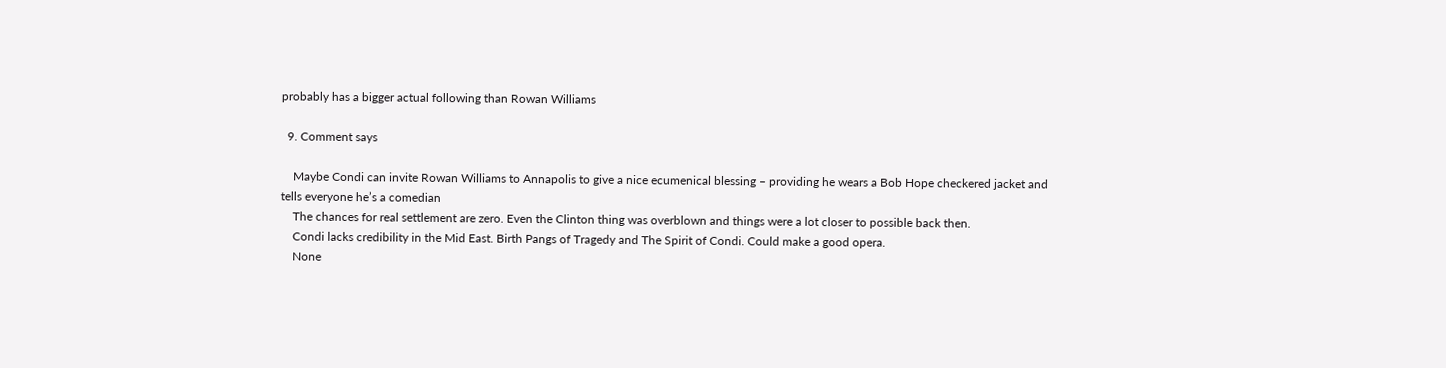probably has a bigger actual following than Rowan Williams

  9. Comment says

    Maybe Condi can invite Rowan Williams to Annapolis to give a nice ecumenical blessing – providing he wears a Bob Hope checkered jacket and tells everyone he’s a comedian
    The chances for real settlement are zero. Even the Clinton thing was overblown and things were a lot closer to possible back then.
    Condi lacks credibility in the Mid East. Birth Pangs of Tragedy and The Spirit of Condi. Could make a good opera.
    None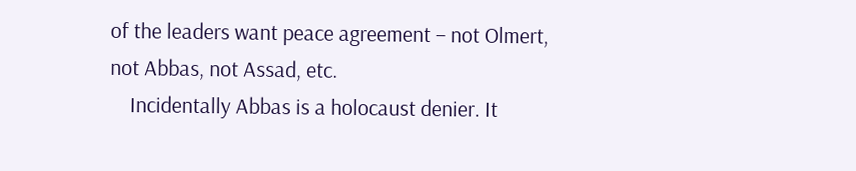of the leaders want peace agreement – not Olmert, not Abbas, not Assad, etc.
    Incidentally Abbas is a holocaust denier. It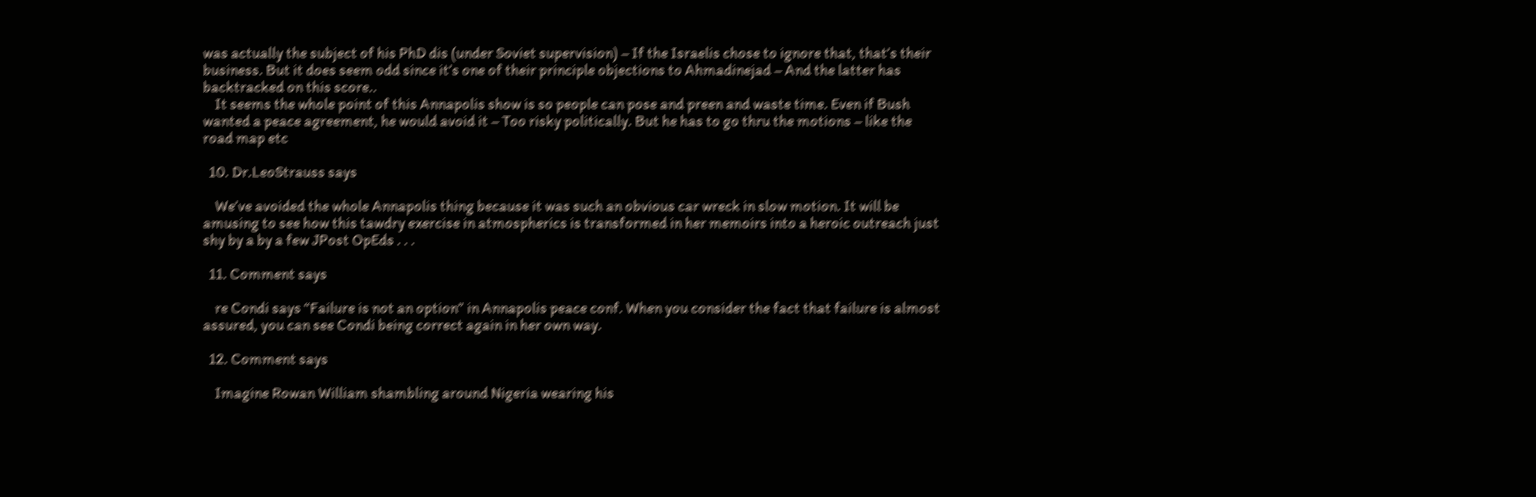was actually the subject of his PhD dis (under Soviet supervision) – If the Israelis chose to ignore that, that’s their business. But it does seem odd since it’s one of their principle objections to Ahmadinejad – And the latter has backtracked on this score..
    It seems the whole point of this Annapolis show is so people can pose and preen and waste time. Even if Bush wanted a peace agreement, he would avoid it – Too risky politically. But he has to go thru the motions – like the road map etc

  10. Dr.LeoStrauss says

    We’ve avoided the whole Annapolis thing because it was such an obvious car wreck in slow motion. It will be amusing to see how this tawdry exercise in atmospherics is transformed in her memoirs into a heroic outreach just shy by a by a few JPost OpEds . . .

  11. Comment says

    re Condi says “Failure is not an option” in Annapolis peace conf. When you consider the fact that failure is almost assured, you can see Condi being correct again in her own way.

  12. Comment says

    Imagine Rowan William shambling around Nigeria wearing his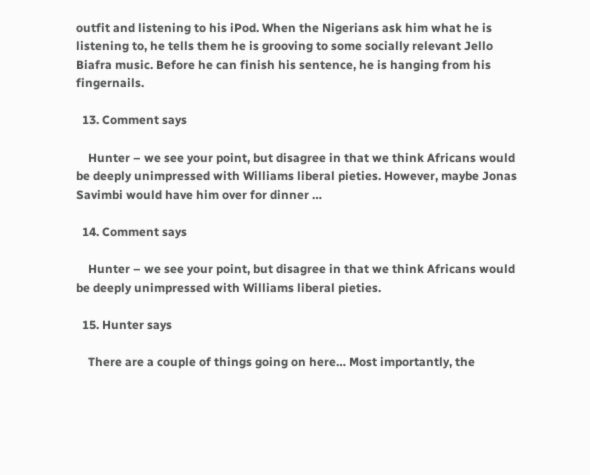outfit and listening to his iPod. When the Nigerians ask him what he is listening to, he tells them he is grooving to some socially relevant Jello Biafra music. Before he can finish his sentence, he is hanging from his fingernails.

  13. Comment says

    Hunter – we see your point, but disagree in that we think Africans would be deeply unimpressed with Williams liberal pieties. However, maybe Jonas Savimbi would have him over for dinner …

  14. Comment says

    Hunter – we see your point, but disagree in that we think Africans would be deeply unimpressed with Williams liberal pieties.

  15. Hunter says

    There are a couple of things going on here… Most importantly, the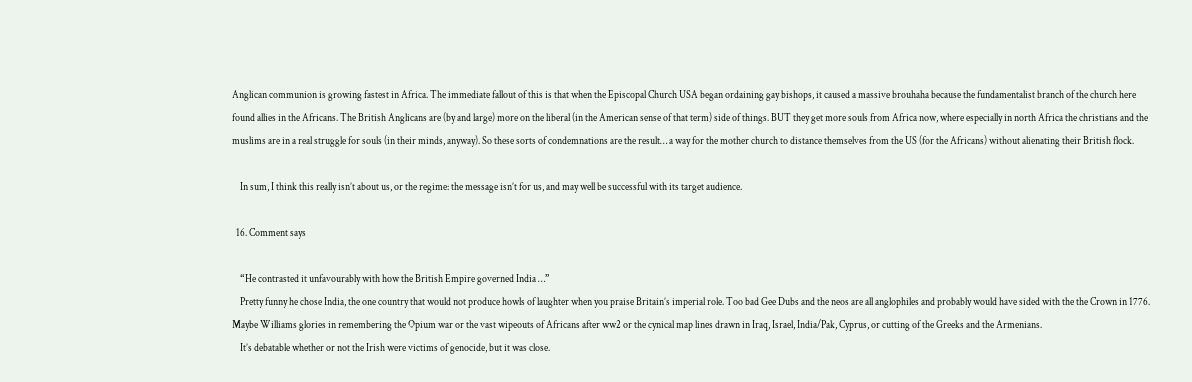Anglican communion is growing fastest in Africa. The immediate fallout of this is that when the Episcopal Church USA began ordaining gay bishops, it caused a massive brouhaha because the fundamentalist branch of the church here found allies in the Africans. The British Anglicans are (by and large) more on the liberal (in the American sense of that term) side of things. BUT they get more souls from Africa now, where especially in north Africa the christians and the muslims are in a real struggle for souls (in their minds, anyway). So these sorts of condemnations are the result… a way for the mother church to distance themselves from the US (for the Africans) without alienating their British flock.

    In sum, I think this really isn’t about us, or the regime: the message isn’t for us, and may well be successful with its target audience.

  16. Comment says

    “He contrasted it unfavourably with how the British Empire governed India …”
    Pretty funny he chose India, the one country that would not produce howls of laughter when you praise Britain’s imperial role. Too bad Gee Dubs and the neos are all anglophiles and probably would have sided with the the Crown in 1776. Maybe Williams glories in remembering the Opium war or the vast wipeouts of Africans after ww2 or the cynical map lines drawn in Iraq, Israel, India/Pak, Cyprus, or cutting of the Greeks and the Armenians.
    It’s debatable whether or not the Irish were victims of genocide, but it was close.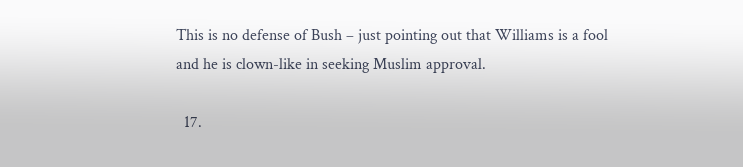This is no defense of Bush – just pointing out that Williams is a fool and he is clown-like in seeking Muslim approval.

  17.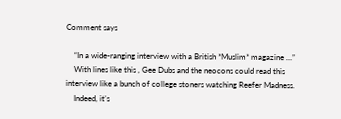Comment says

    “In a wide-ranging interview with a British *Muslim* magazine …”
    With lines like this , Gee Dubs and the neocons could read this interview like a bunch of college stoners watching Reefer Madness.
    Indeed, it’s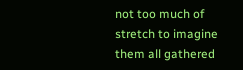not too much of stretch to imagine them all gathered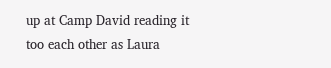up at Camp David reading it too each other as Laura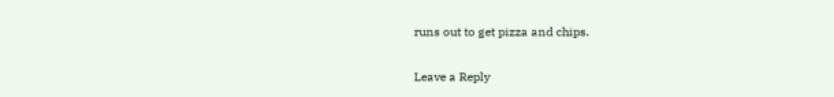runs out to get pizza and chips.

Leave a Reply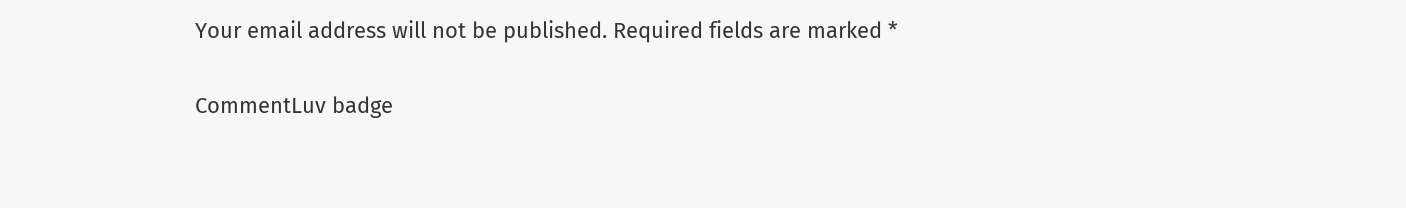Your email address will not be published. Required fields are marked *


CommentLuv badge